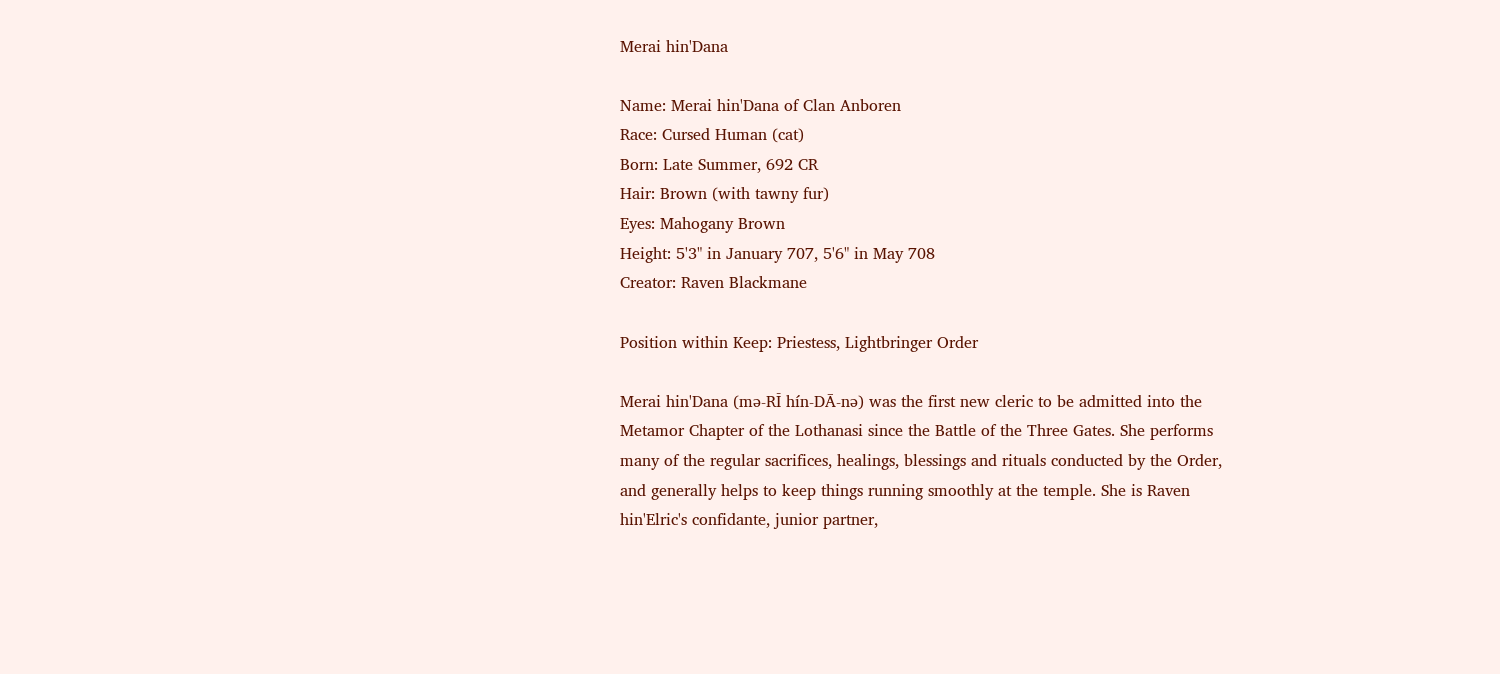Merai hin'Dana

Name: Merai hin'Dana of Clan Anboren
Race: Cursed Human (cat)
Born: Late Summer, 692 CR
Hair: Brown (with tawny fur)
Eyes: Mahogany Brown
Height: 5'3" in January 707, 5'6" in May 708
Creator: Raven Blackmane

Position within Keep: Priestess, Lightbringer Order

Merai hin'Dana (mə-RĪ hín-DĀ-nə) was the first new cleric to be admitted into the Metamor Chapter of the Lothanasi since the Battle of the Three Gates. She performs many of the regular sacrifices, healings, blessings and rituals conducted by the Order, and generally helps to keep things running smoothly at the temple. She is Raven hin'Elric's confidante, junior partner,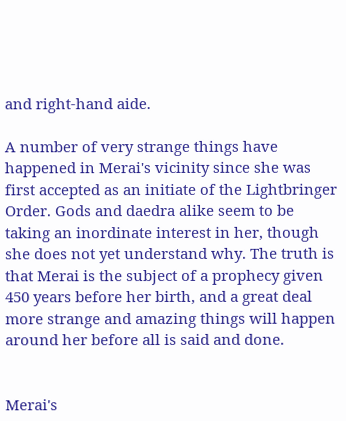and right-hand aide.

A number of very strange things have happened in Merai's vicinity since she was first accepted as an initiate of the Lightbringer Order. Gods and daedra alike seem to be taking an inordinate interest in her, though she does not yet understand why. The truth is that Merai is the subject of a prophecy given 450 years before her birth, and a great deal more strange and amazing things will happen around her before all is said and done.


Merai's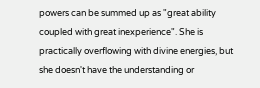powers can be summed up as "great ability coupled with great inexperience". She is practically overflowing with divine energies, but she doesn't have the understanding or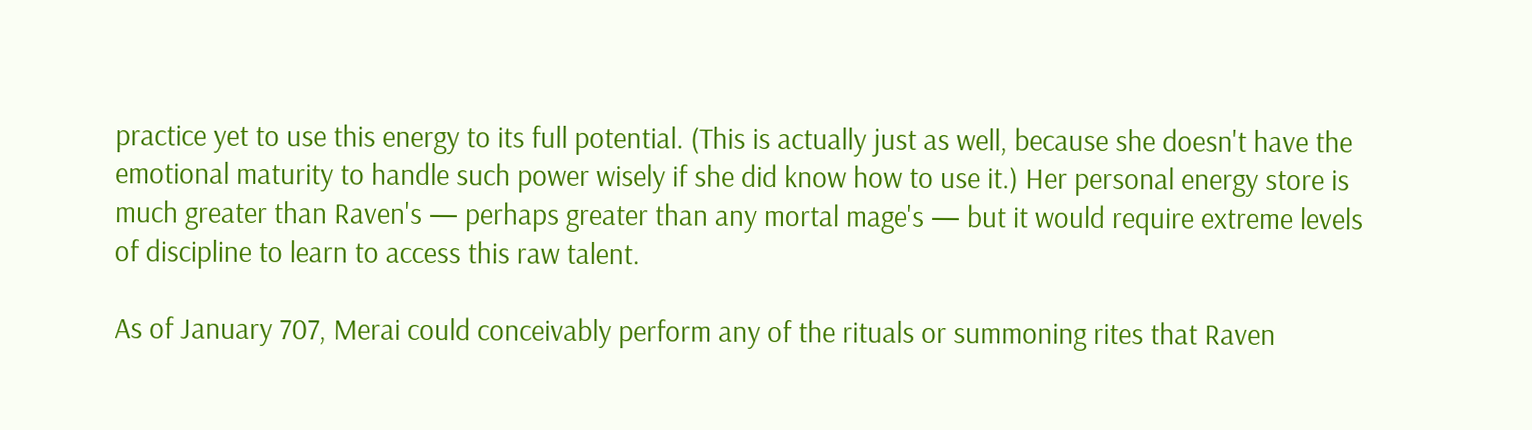practice yet to use this energy to its full potential. (This is actually just as well, because she doesn't have the emotional maturity to handle such power wisely if she did know how to use it.) Her personal energy store is much greater than Raven's — perhaps greater than any mortal mage's — but it would require extreme levels of discipline to learn to access this raw talent.

As of January 707, Merai could conceivably perform any of the rituals or summoning rites that Raven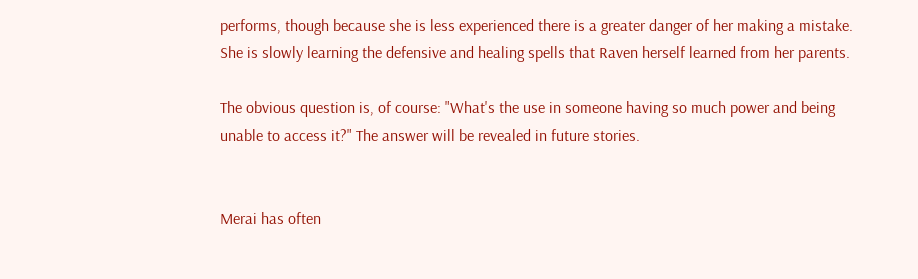performs, though because she is less experienced there is a greater danger of her making a mistake. She is slowly learning the defensive and healing spells that Raven herself learned from her parents.

The obvious question is, of course: "What's the use in someone having so much power and being unable to access it?" The answer will be revealed in future stories.


Merai has often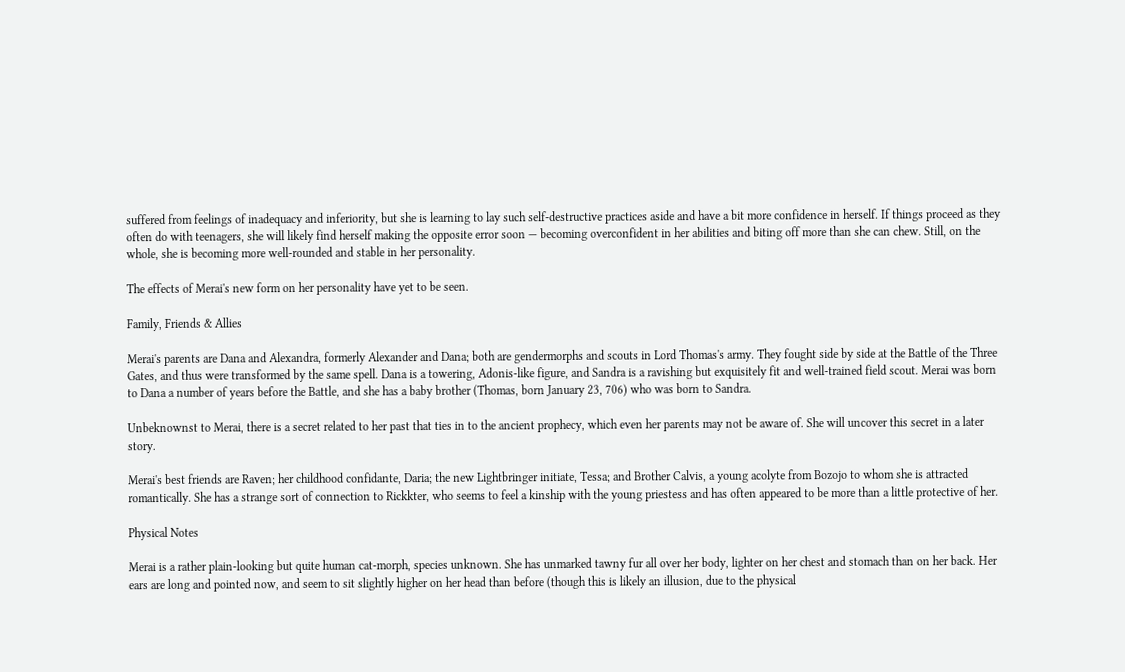suffered from feelings of inadequacy and inferiority, but she is learning to lay such self-destructive practices aside and have a bit more confidence in herself. If things proceed as they often do with teenagers, she will likely find herself making the opposite error soon — becoming overconfident in her abilities and biting off more than she can chew. Still, on the whole, she is becoming more well-rounded and stable in her personality.

The effects of Merai's new form on her personality have yet to be seen.

Family, Friends & Allies

Merai's parents are Dana and Alexandra, formerly Alexander and Dana; both are gendermorphs and scouts in Lord Thomas's army. They fought side by side at the Battle of the Three Gates, and thus were transformed by the same spell. Dana is a towering, Adonis-like figure, and Sandra is a ravishing but exquisitely fit and well-trained field scout. Merai was born to Dana a number of years before the Battle, and she has a baby brother (Thomas, born January 23, 706) who was born to Sandra.

Unbeknownst to Merai, there is a secret related to her past that ties in to the ancient prophecy, which even her parents may not be aware of. She will uncover this secret in a later story.

Merai's best friends are Raven; her childhood confidante, Daria; the new Lightbringer initiate, Tessa; and Brother Calvis, a young acolyte from Bozojo to whom she is attracted romantically. She has a strange sort of connection to Rickkter, who seems to feel a kinship with the young priestess and has often appeared to be more than a little protective of her.

Physical Notes

Merai is a rather plain-looking but quite human cat-morph, species unknown. She has unmarked tawny fur all over her body, lighter on her chest and stomach than on her back. Her ears are long and pointed now, and seem to sit slightly higher on her head than before (though this is likely an illusion, due to the physical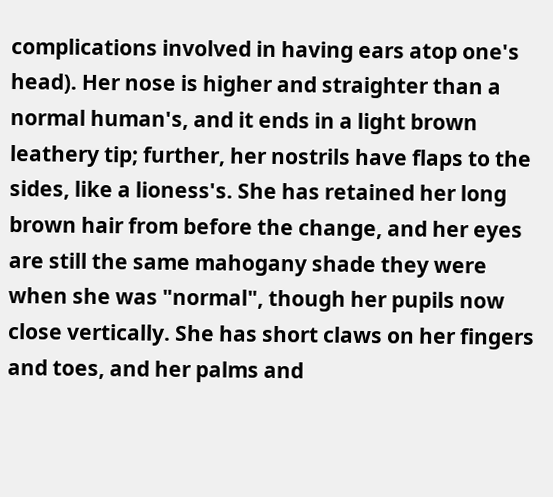complications involved in having ears atop one's head). Her nose is higher and straighter than a normal human's, and it ends in a light brown leathery tip; further, her nostrils have flaps to the sides, like a lioness's. She has retained her long brown hair from before the change, and her eyes are still the same mahogany shade they were when she was "normal", though her pupils now close vertically. She has short claws on her fingers and toes, and her palms and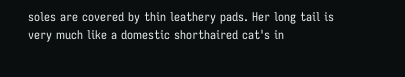soles are covered by thin leathery pads. Her long tail is very much like a domestic shorthaired cat's in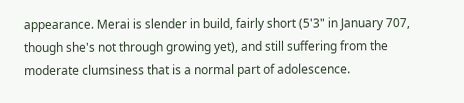appearance. Merai is slender in build, fairly short (5'3" in January 707, though she's not through growing yet), and still suffering from the moderate clumsiness that is a normal part of adolescence.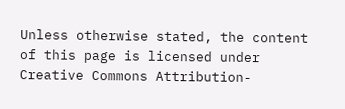Unless otherwise stated, the content of this page is licensed under Creative Commons Attribution-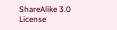ShareAlike 3.0 License